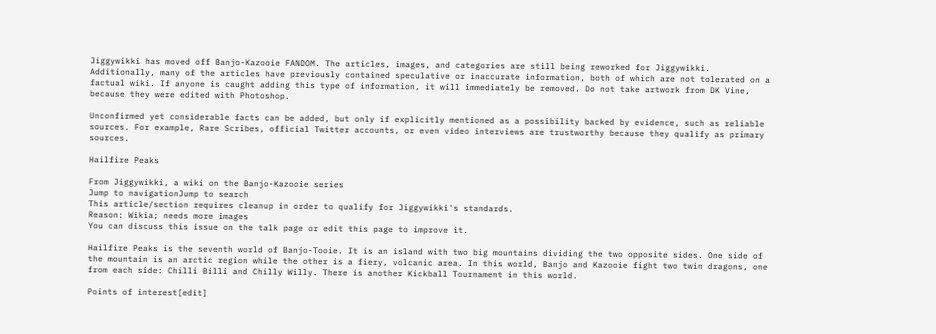Jiggywikki has moved off Banjo-Kazooie FANDOM. The articles, images, and categories are still being reworked for Jiggywikki.
Additionally, many of the articles have previously contained speculative or inaccurate information, both of which are not tolerated on a factual wiki. If anyone is caught adding this type of information, it will immediately be removed. Do not take artwork from DK Vine, because they were edited with Photoshop.

Unconfirmed yet considerable facts can be added, but only if explicitly mentioned as a possibility backed by evidence, such as reliable sources. For example, Rare Scribes, official Twitter accounts, or even video interviews are trustworthy because they qualify as primary sources.

Hailfire Peaks

From Jiggywikki, a wiki on the Banjo-Kazooie series
Jump to navigationJump to search
This article/section requires cleanup in order to qualify for Jiggywikki's standards.
Reason: Wikia; needs more images
You can discuss this issue on the talk page or edit this page to improve it.

Hailfire Peaks is the seventh world of Banjo-Tooie. It is an island with two big mountains dividing the two opposite sides. One side of the mountain is an arctic region while the other is a fiery, volcanic area. In this world, Banjo and Kazooie fight two twin dragons, one from each side: Chilli Billi and Chilly Willy. There is another Kickball Tournament in this world.

Points of interest[edit]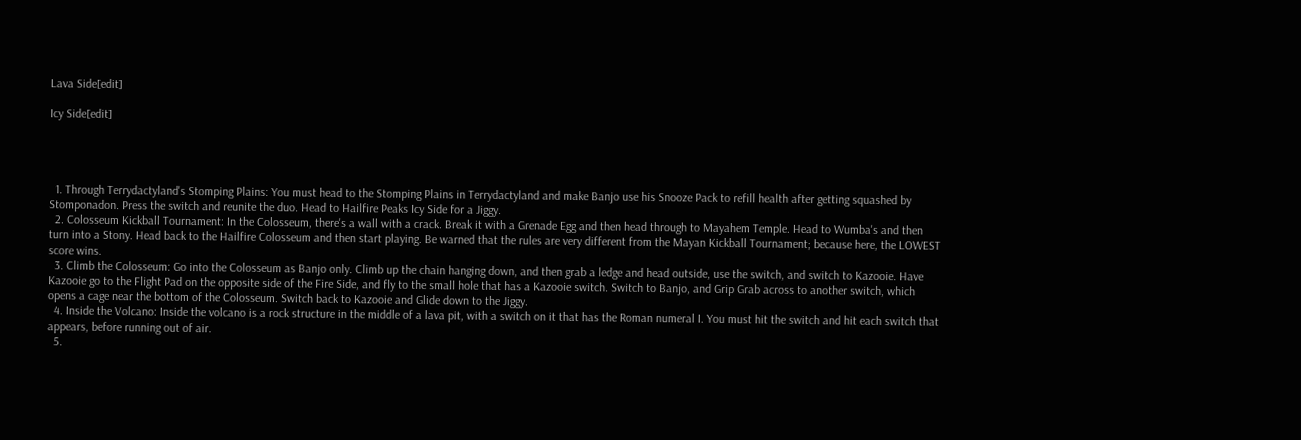Lava Side[edit]

Icy Side[edit]




  1. Through Terrydactyland's Stomping Plains: You must head to the Stomping Plains in Terrydactyland and make Banjo use his Snooze Pack to refill health after getting squashed by Stomponadon. Press the switch and reunite the duo. Head to Hailfire Peaks Icy Side for a Jiggy.
  2. Colosseum Kickball Tournament: In the Colosseum, there's a wall with a crack. Break it with a Grenade Egg and then head through to Mayahem Temple. Head to Wumba's and then turn into a Stony. Head back to the Hailfire Colosseum and then start playing. Be warned that the rules are very different from the Mayan Kickball Tournament; because here, the LOWEST score wins.
  3. Climb the Colosseum: Go into the Colosseum as Banjo only. Climb up the chain hanging down, and then grab a ledge and head outside, use the switch, and switch to Kazooie. Have Kazooie go to the Flight Pad on the opposite side of the Fire Side, and fly to the small hole that has a Kazooie switch. Switch to Banjo, and Grip Grab across to another switch, which opens a cage near the bottom of the Colosseum. Switch back to Kazooie and Glide down to the Jiggy.
  4. Inside the Volcano: Inside the volcano is a rock structure in the middle of a lava pit, with a switch on it that has the Roman numeral I. You must hit the switch and hit each switch that appears, before running out of air.
  5.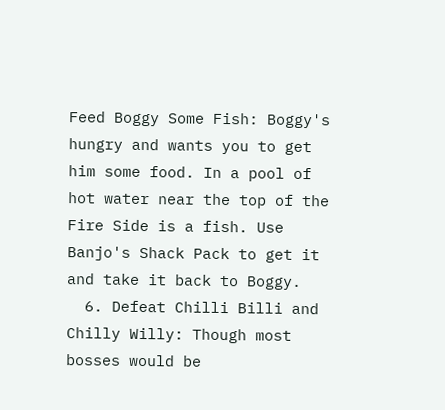Feed Boggy Some Fish: Boggy's hungry and wants you to get him some food. In a pool of hot water near the top of the Fire Side is a fish. Use Banjo's Shack Pack to get it and take it back to Boggy.
  6. Defeat Chilli Billi and Chilly Willy: Though most bosses would be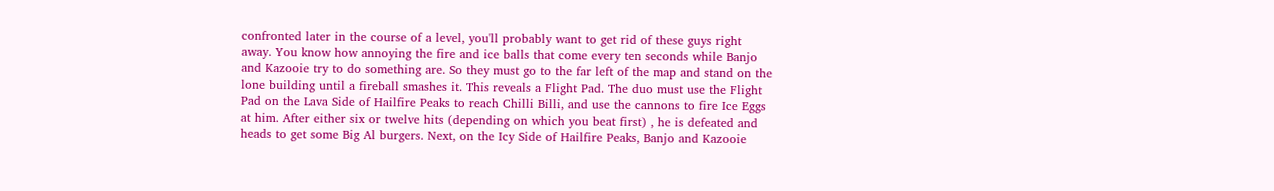confronted later in the course of a level, you'll probably want to get rid of these guys right away. You know how annoying the fire and ice balls that come every ten seconds while Banjo and Kazooie try to do something are. So they must go to the far left of the map and stand on the lone building until a fireball smashes it. This reveals a Flight Pad. The duo must use the Flight Pad on the Lava Side of Hailfire Peaks to reach Chilli Billi, and use the cannons to fire Ice Eggs at him. After either six or twelve hits (depending on which you beat first) , he is defeated and heads to get some Big Al burgers. Next, on the Icy Side of Hailfire Peaks, Banjo and Kazooie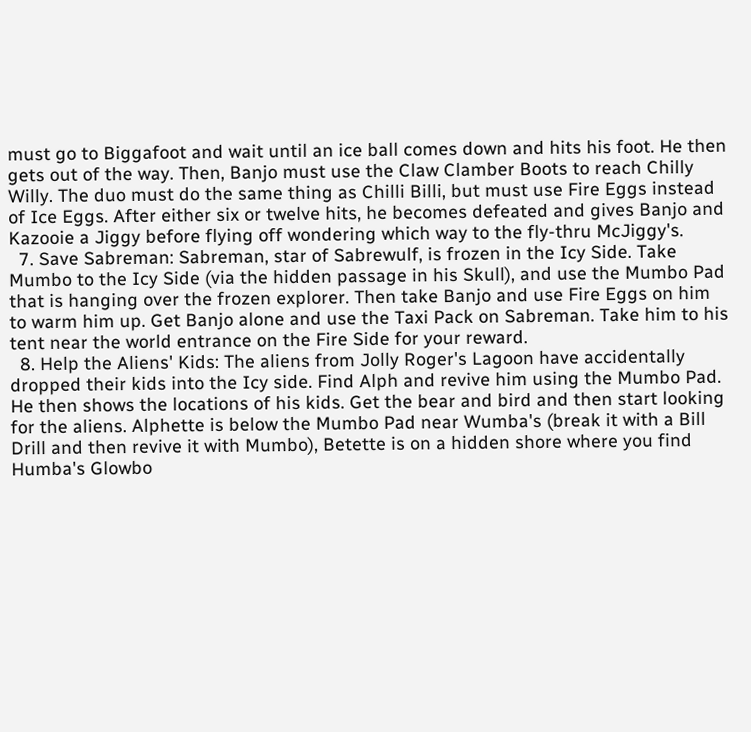must go to Biggafoot and wait until an ice ball comes down and hits his foot. He then gets out of the way. Then, Banjo must use the Claw Clamber Boots to reach Chilly Willy. The duo must do the same thing as Chilli Billi, but must use Fire Eggs instead of Ice Eggs. After either six or twelve hits, he becomes defeated and gives Banjo and Kazooie a Jiggy before flying off wondering which way to the fly-thru McJiggy's.
  7. Save Sabreman: Sabreman, star of Sabrewulf, is frozen in the Icy Side. Take Mumbo to the Icy Side (via the hidden passage in his Skull), and use the Mumbo Pad that is hanging over the frozen explorer. Then take Banjo and use Fire Eggs on him to warm him up. Get Banjo alone and use the Taxi Pack on Sabreman. Take him to his tent near the world entrance on the Fire Side for your reward.
  8. Help the Aliens' Kids: The aliens from Jolly Roger's Lagoon have accidentally dropped their kids into the Icy side. Find Alph and revive him using the Mumbo Pad. He then shows the locations of his kids. Get the bear and bird and then start looking for the aliens. Alphette is below the Mumbo Pad near Wumba's (break it with a Bill Drill and then revive it with Mumbo), Betette is on a hidden shore where you find Humba's Glowbo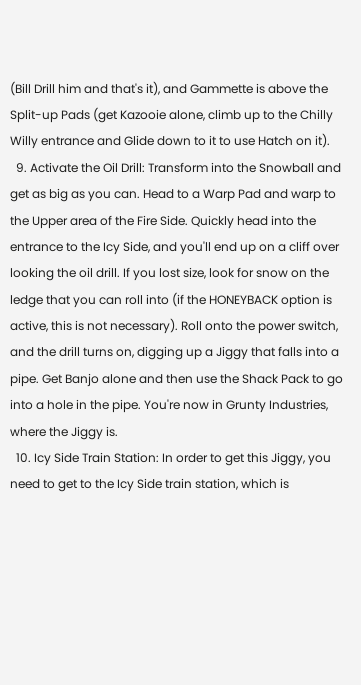(Bill Drill him and that's it), and Gammette is above the Split-up Pads (get Kazooie alone, climb up to the Chilly Willy entrance and Glide down to it to use Hatch on it).
  9. Activate the Oil Drill: Transform into the Snowball and get as big as you can. Head to a Warp Pad and warp to the Upper area of the Fire Side. Quickly head into the entrance to the Icy Side, and you'll end up on a cliff over looking the oil drill. If you lost size, look for snow on the ledge that you can roll into (if the HONEYBACK option is active, this is not necessary). Roll onto the power switch, and the drill turns on, digging up a Jiggy that falls into a pipe. Get Banjo alone and then use the Shack Pack to go into a hole in the pipe. You're now in Grunty Industries, where the Jiggy is.
  10. Icy Side Train Station: In order to get this Jiggy, you need to get to the Icy Side train station, which is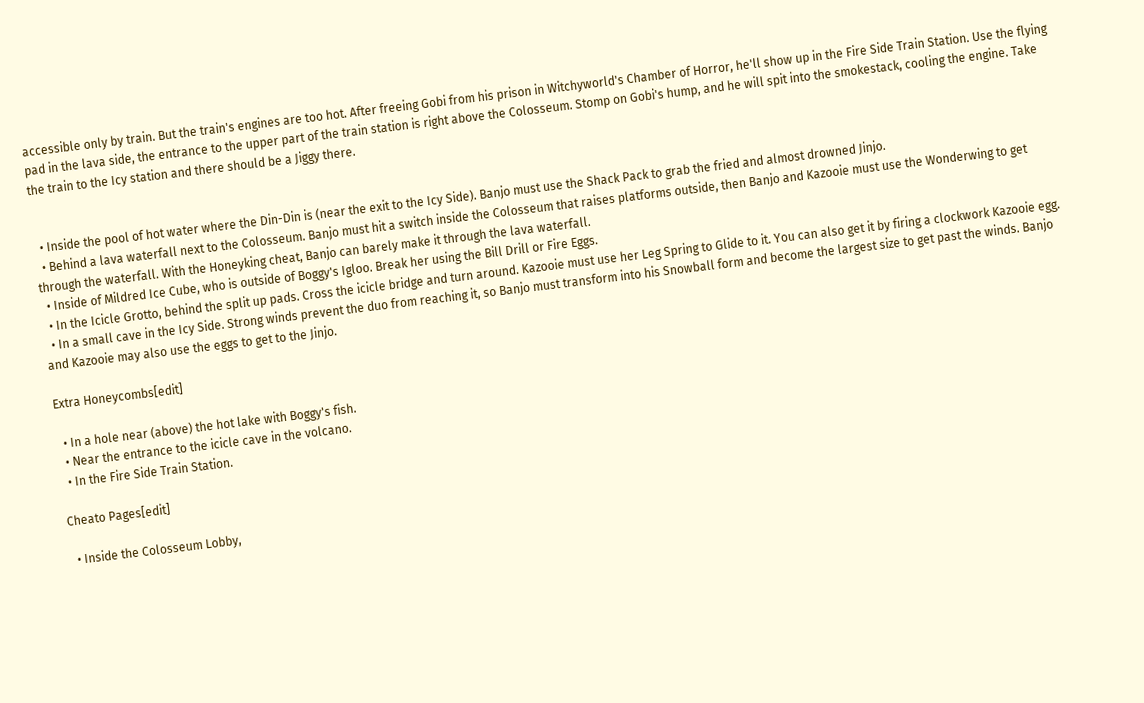accessible only by train. But the train's engines are too hot. After freeing Gobi from his prison in Witchyworld's Chamber of Horror, he'll show up in the Fire Side Train Station. Use the flying pad in the lava side, the entrance to the upper part of the train station is right above the Colosseum. Stomp on Gobi's hump, and he will spit into the smokestack, cooling the engine. Take the train to the Icy station and there should be a Jiggy there.


  • Inside the pool of hot water where the Din-Din is (near the exit to the Icy Side). Banjo must use the Shack Pack to grab the fried and almost drowned Jinjo.
  • Behind a lava waterfall next to the Colosseum. Banjo must hit a switch inside the Colosseum that raises platforms outside, then Banjo and Kazooie must use the Wonderwing to get through the waterfall. With the Honeyking cheat, Banjo can barely make it through the lava waterfall.
  • Inside of Mildred Ice Cube, who is outside of Boggy's Igloo. Break her using the Bill Drill or Fire Eggs.
  • In the Icicle Grotto, behind the split up pads. Cross the icicle bridge and turn around. Kazooie must use her Leg Spring to Glide to it. You can also get it by firing a clockwork Kazooie egg.
  • In a small cave in the Icy Side. Strong winds prevent the duo from reaching it, so Banjo must transform into his Snowball form and become the largest size to get past the winds. Banjo and Kazooie may also use the eggs to get to the Jinjo.

Extra Honeycombs[edit]

  • In a hole near (above) the hot lake with Boggy's fish.
  • Near the entrance to the icicle cave in the volcano.
  • In the Fire Side Train Station.

Cheato Pages[edit]

  • Inside the Colosseum Lobby,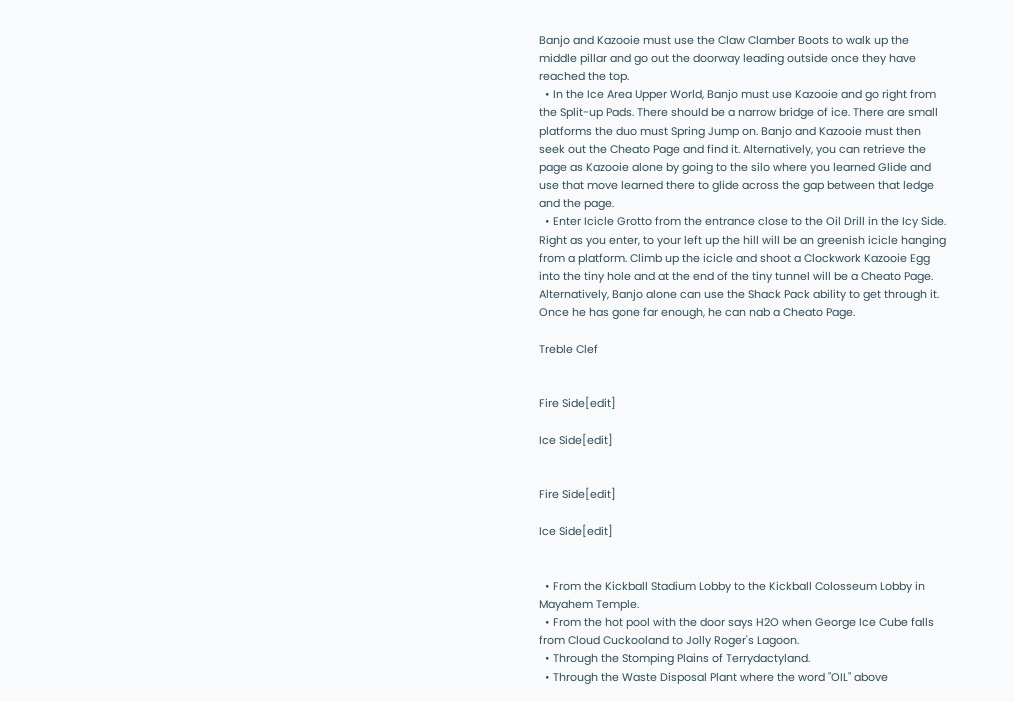Banjo and Kazooie must use the Claw Clamber Boots to walk up the middle pillar and go out the doorway leading outside once they have reached the top.
  • In the Ice Area Upper World, Banjo must use Kazooie and go right from the Split-up Pads. There should be a narrow bridge of ice. There are small platforms the duo must Spring Jump on. Banjo and Kazooie must then seek out the Cheato Page and find it. Alternatively, you can retrieve the page as Kazooie alone by going to the silo where you learned Glide and use that move learned there to glide across the gap between that ledge and the page.
  • Enter Icicle Grotto from the entrance close to the Oil Drill in the Icy Side. Right as you enter, to your left up the hill will be an greenish icicle hanging from a platform. Climb up the icicle and shoot a Clockwork Kazooie Egg into the tiny hole and at the end of the tiny tunnel will be a Cheato Page. Alternatively, Banjo alone can use the Shack Pack ability to get through it. Once he has gone far enough, he can nab a Cheato Page.

Treble Clef


Fire Side[edit]

Ice Side[edit]


Fire Side[edit]

Ice Side[edit]


  • From the Kickball Stadium Lobby to the Kickball Colosseum Lobby in Mayahem Temple.
  • From the hot pool with the door says H2O when George Ice Cube falls from Cloud Cuckooland to Jolly Roger's Lagoon.
  • Through the Stomping Plains of Terrydactyland.
  • Through the Waste Disposal Plant where the word "OIL" above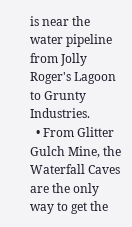is near the water pipeline from Jolly Roger's Lagoon to Grunty Industries.
  • From Glitter Gulch Mine, the Waterfall Caves are the only way to get the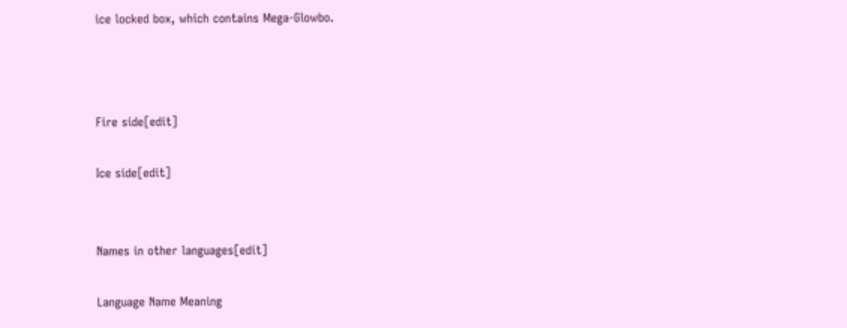ice locked box, which contains Mega-Glowbo.



Fire side[edit]

Ice side[edit]


Names in other languages[edit]

Language Name Meaning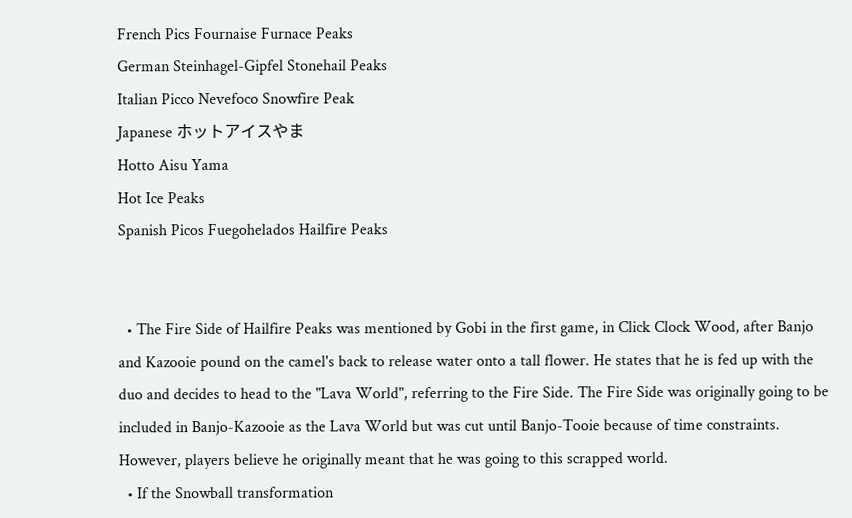French Pics Fournaise Furnace Peaks
German Steinhagel-Gipfel Stonehail Peaks
Italian Picco Nevefoco Snowfire Peak
Japanese ホットアイスやま
Hotto Aisu Yama
Hot Ice Peaks
Spanish Picos Fuegohelados Hailfire Peaks


  • The Fire Side of Hailfire Peaks was mentioned by Gobi in the first game, in Click Clock Wood, after Banjo and Kazooie pound on the camel's back to release water onto a tall flower. He states that he is fed up with the duo and decides to head to the "Lava World", referring to the Fire Side. The Fire Side was originally going to be included in Banjo-Kazooie as the Lava World but was cut until Banjo-Tooie because of time constraints. However, players believe he originally meant that he was going to this scrapped world.
  • If the Snowball transformation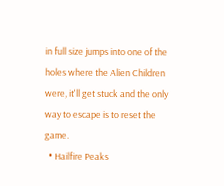in full size jumps into one of the holes where the Alien Children were, it'll get stuck and the only way to escape is to reset the game.
  • Hailfire Peaks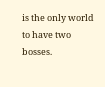is the only world to have two bosses.